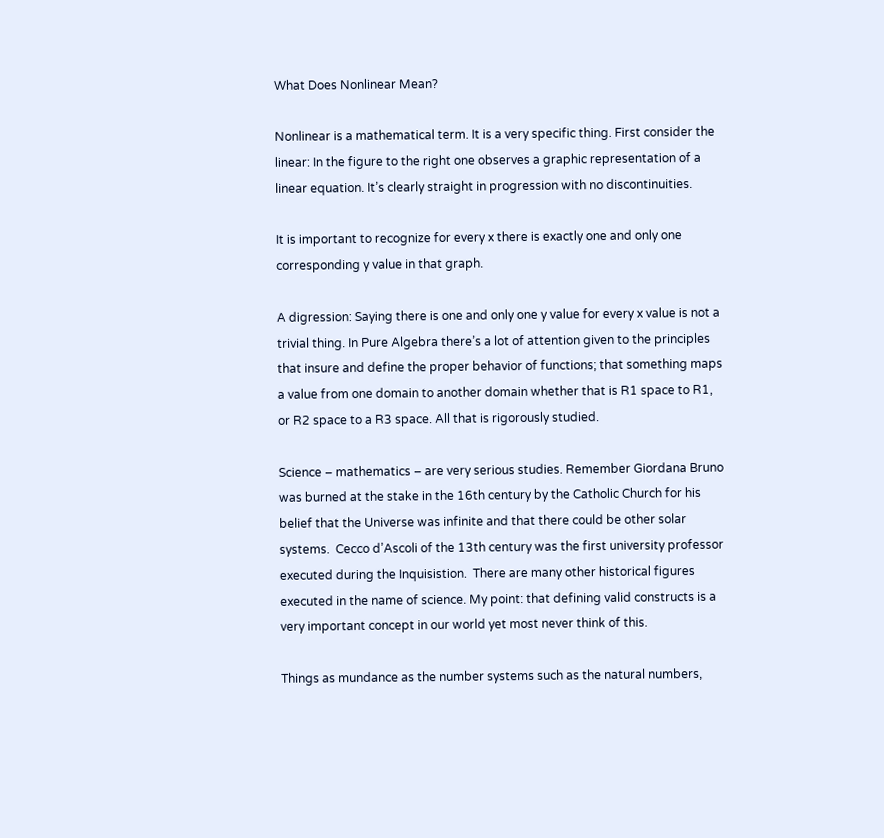What Does Nonlinear Mean?

Nonlinear is a mathematical term. It is a very specific thing. First consider the linear: In the figure to the right one observes a graphic representation of a linear equation. It’s clearly straight in progression with no discontinuities.

It is important to recognize for every x there is exactly one and only one corresponding y value in that graph.

A digression: Saying there is one and only one y value for every x value is not a trivial thing. In Pure Algebra there’s a lot of attention given to the principles that insure and define the proper behavior of functions; that something maps a value from one domain to another domain whether that is R1 space to R1, or R2 space to a R3 space. All that is rigorously studied.

Science – mathematics – are very serious studies. Remember Giordana Bruno was burned at the stake in the 16th century by the Catholic Church for his belief that the Universe was infinite and that there could be other solar systems.  Cecco d’Ascoli of the 13th century was the first university professor executed during the Inquisistion.  There are many other historical figures executed in the name of science. My point: that defining valid constructs is a very important concept in our world yet most never think of this.

Things as mundance as the number systems such as the natural numbers,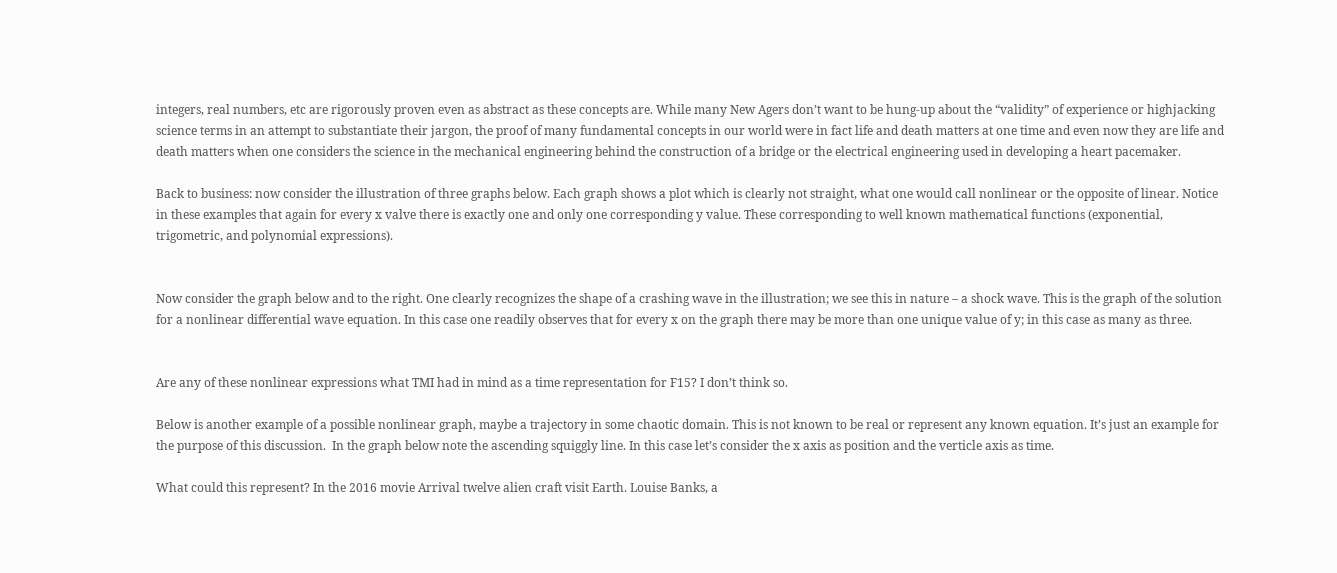integers, real numbers, etc are rigorously proven even as abstract as these concepts are. While many New Agers don’t want to be hung-up about the “validity” of experience or highjacking science terms in an attempt to substantiate their jargon, the proof of many fundamental concepts in our world were in fact life and death matters at one time and even now they are life and death matters when one considers the science in the mechanical engineering behind the construction of a bridge or the electrical engineering used in developing a heart pacemaker.

Back to business: now consider the illustration of three graphs below. Each graph shows a plot which is clearly not straight, what one would call nonlinear or the opposite of linear. Notice in these examples that again for every x valve there is exactly one and only one corresponding y value. These corresponding to well known mathematical functions (exponential, trigometric, and polynomial expressions).


Now consider the graph below and to the right. One clearly recognizes the shape of a crashing wave in the illustration; we see this in nature – a shock wave. This is the graph of the solution for a nonlinear differential wave equation. In this case one readily observes that for every x on the graph there may be more than one unique value of y; in this case as many as three.


Are any of these nonlinear expressions what TMI had in mind as a time representation for F15? I don’t think so.

Below is another example of a possible nonlinear graph, maybe a trajectory in some chaotic domain. This is not known to be real or represent any known equation. It’s just an example for the purpose of this discussion.  In the graph below note the ascending squiggly line. In this case let’s consider the x axis as position and the verticle axis as time.

What could this represent? In the 2016 movie Arrival twelve alien craft visit Earth. Louise Banks, a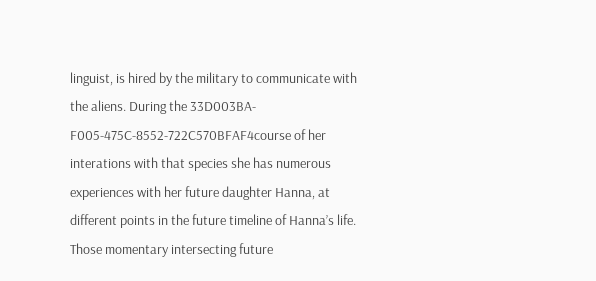linguist, is hired by the military to communicate with the aliens. During the 33D003BA-F005-475C-8552-722C570BFAF4course of her interations with that species she has numerous experiences with her future daughter Hanna, at different points in the future timeline of Hanna’s life. Those momentary intersecting future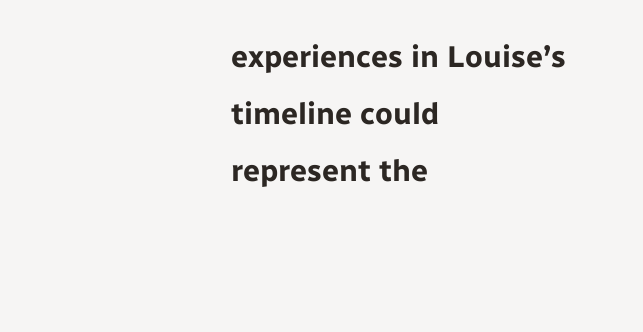experiences in Louise’s timeline could represent the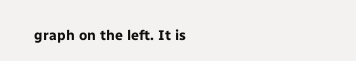graph on the left. It is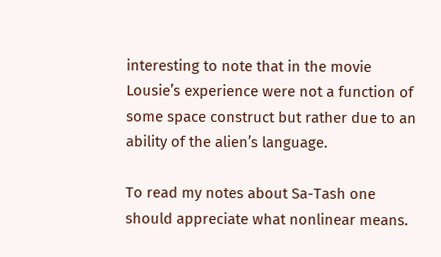interesting to note that in the movie Lousie’s experience were not a function of some space construct but rather due to an ability of the alien’s language.

To read my notes about Sa-Tash one should appreciate what nonlinear means.